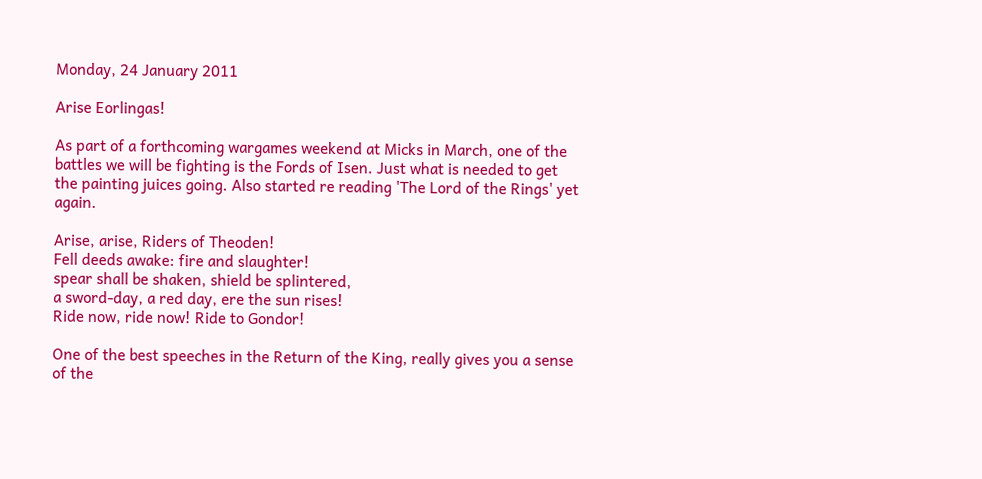Monday, 24 January 2011

Arise Eorlingas!

As part of a forthcoming wargames weekend at Micks in March, one of the battles we will be fighting is the Fords of Isen. Just what is needed to get the painting juices going. Also started re reading 'The Lord of the Rings' yet again.

Arise, arise, Riders of Theoden!
Fell deeds awake: fire and slaughter!
spear shall be shaken, shield be splintered,
a sword-day, a red day, ere the sun rises!
Ride now, ride now! Ride to Gondor!

One of the best speeches in the Return of the King, really gives you a sense of the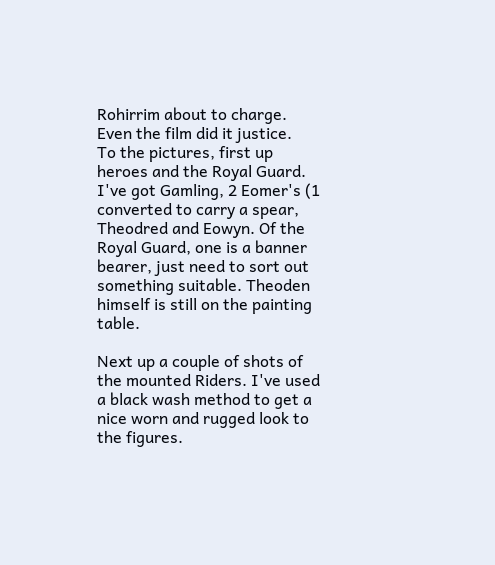Rohirrim about to charge. Even the film did it justice.
To the pictures, first up heroes and the Royal Guard. I've got Gamling, 2 Eomer's (1 converted to carry a spear, Theodred and Eowyn. Of the Royal Guard, one is a banner bearer, just need to sort out something suitable. Theoden himself is still on the painting table.

Next up a couple of shots of the mounted Riders. I've used a black wash method to get a nice worn and rugged look to the figures.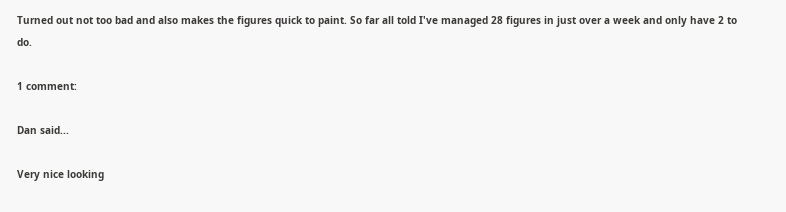Turned out not too bad and also makes the figures quick to paint. So far all told I've managed 28 figures in just over a week and only have 2 to do.

1 comment:

Dan said...

Very nice looking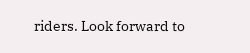riders. Look forward to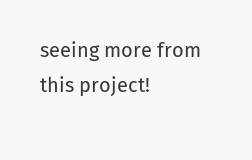seeing more from this project!